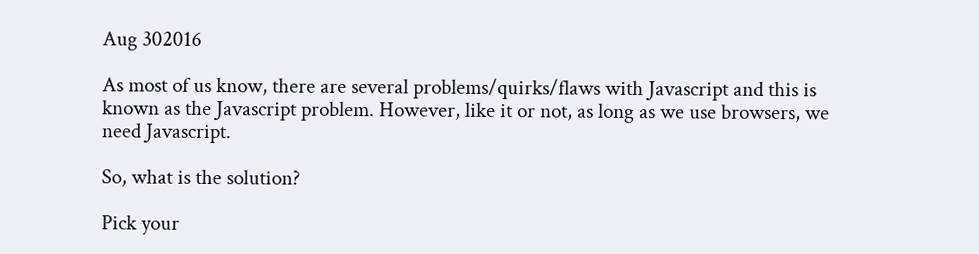Aug 302016

As most of us know, there are several problems/quirks/flaws with Javascript and this is known as the Javascript problem. However, like it or not, as long as we use browsers, we need Javascript.

So, what is the solution?

Pick your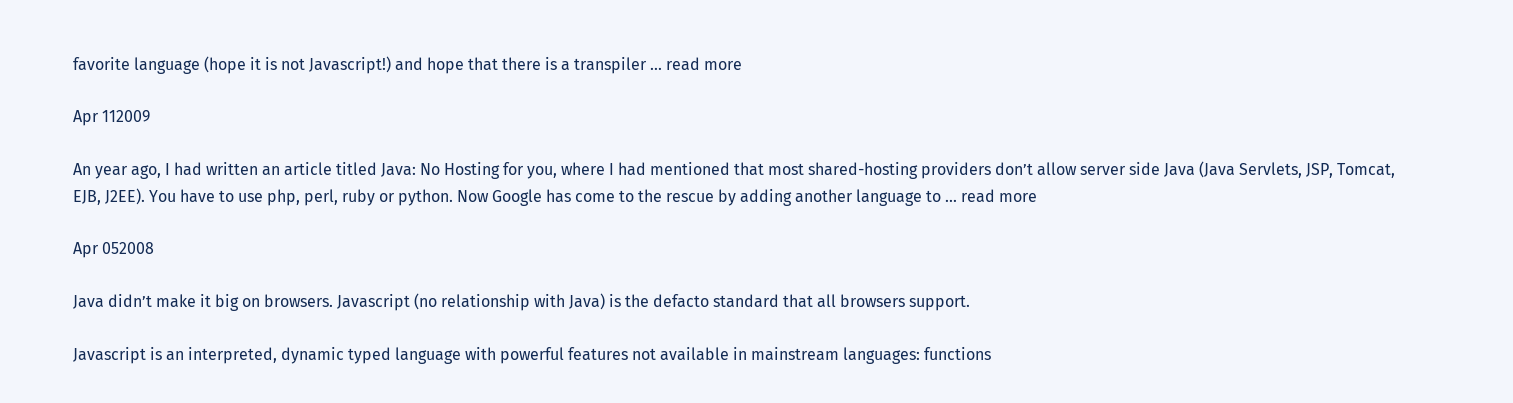favorite language (hope it is not Javascript!) and hope that there is a transpiler ... read more

Apr 112009

An year ago, I had written an article titled Java: No Hosting for you, where I had mentioned that most shared-hosting providers don’t allow server side Java (Java Servlets, JSP, Tomcat, EJB, J2EE). You have to use php, perl, ruby or python. Now Google has come to the rescue by adding another language to ... read more

Apr 052008

Java didn’t make it big on browsers. Javascript (no relationship with Java) is the defacto standard that all browsers support.

Javascript is an interpreted, dynamic typed language with powerful features not available in mainstream languages: functions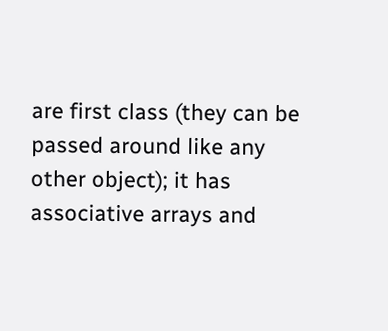are first class (they can be passed around like any other object); it has associative arrays and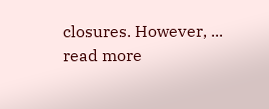closures. However, ... read more